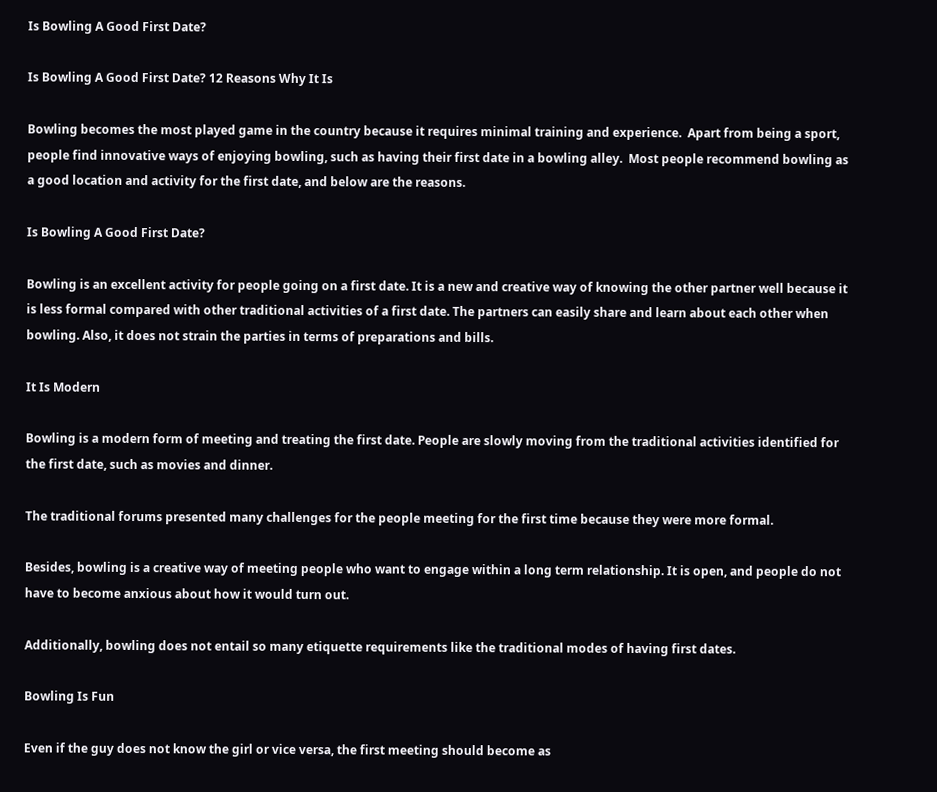Is Bowling A Good First Date?

Is Bowling A Good First Date? 12 Reasons Why It Is

Bowling becomes the most played game in the country because it requires minimal training and experience.  Apart from being a sport, people find innovative ways of enjoying bowling, such as having their first date in a bowling alley.  Most people recommend bowling as a good location and activity for the first date, and below are the reasons.

Is Bowling A Good First Date?

Bowling is an excellent activity for people going on a first date. It is a new and creative way of knowing the other partner well because it is less formal compared with other traditional activities of a first date. The partners can easily share and learn about each other when bowling. Also, it does not strain the parties in terms of preparations and bills.

It Is Modern

Bowling is a modern form of meeting and treating the first date. People are slowly moving from the traditional activities identified for the first date, such as movies and dinner.

The traditional forums presented many challenges for the people meeting for the first time because they were more formal.

Besides, bowling is a creative way of meeting people who want to engage within a long term relationship. It is open, and people do not have to become anxious about how it would turn out.

Additionally, bowling does not entail so many etiquette requirements like the traditional modes of having first dates.

Bowling Is Fun

Even if the guy does not know the girl or vice versa, the first meeting should become as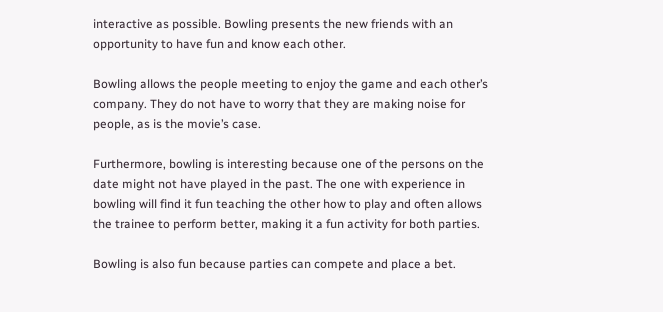interactive as possible. Bowling presents the new friends with an opportunity to have fun and know each other.

Bowling allows the people meeting to enjoy the game and each other’s company. They do not have to worry that they are making noise for people, as is the movie’s case.

Furthermore, bowling is interesting because one of the persons on the date might not have played in the past. The one with experience in bowling will find it fun teaching the other how to play and often allows the trainee to perform better, making it a fun activity for both parties.

Bowling is also fun because parties can compete and place a bet.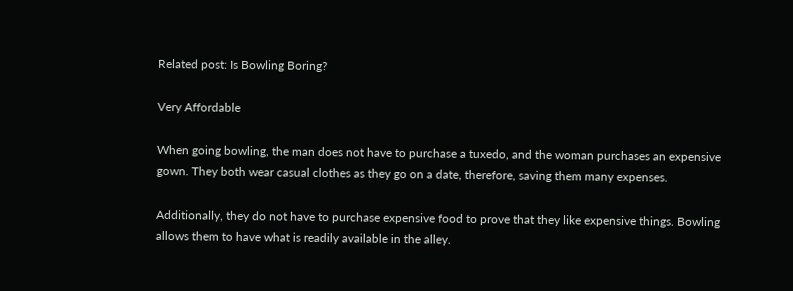Related post: Is Bowling Boring?

Very Affordable

When going bowling, the man does not have to purchase a tuxedo, and the woman purchases an expensive gown. They both wear casual clothes as they go on a date, therefore, saving them many expenses.

Additionally, they do not have to purchase expensive food to prove that they like expensive things. Bowling allows them to have what is readily available in the alley.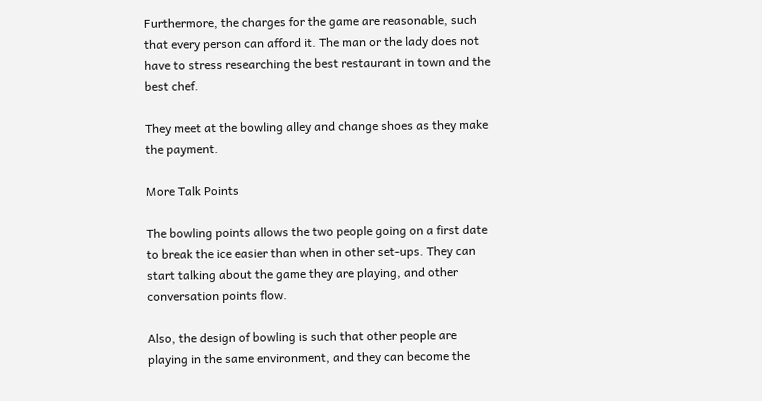Furthermore, the charges for the game are reasonable, such that every person can afford it. The man or the lady does not have to stress researching the best restaurant in town and the best chef.

They meet at the bowling alley and change shoes as they make the payment.

More Talk Points

The bowling points allows the two people going on a first date to break the ice easier than when in other set-ups. They can start talking about the game they are playing, and other conversation points flow.

Also, the design of bowling is such that other people are playing in the same environment, and they can become the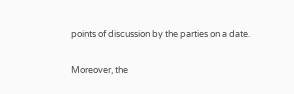points of discussion by the parties on a date.

Moreover, the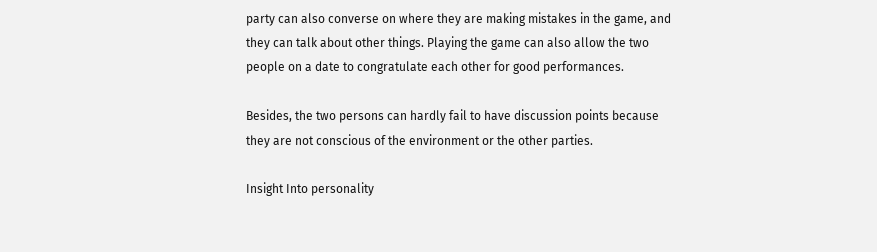party can also converse on where they are making mistakes in the game, and they can talk about other things. Playing the game can also allow the two people on a date to congratulate each other for good performances.

Besides, the two persons can hardly fail to have discussion points because they are not conscious of the environment or the other parties.

Insight Into personality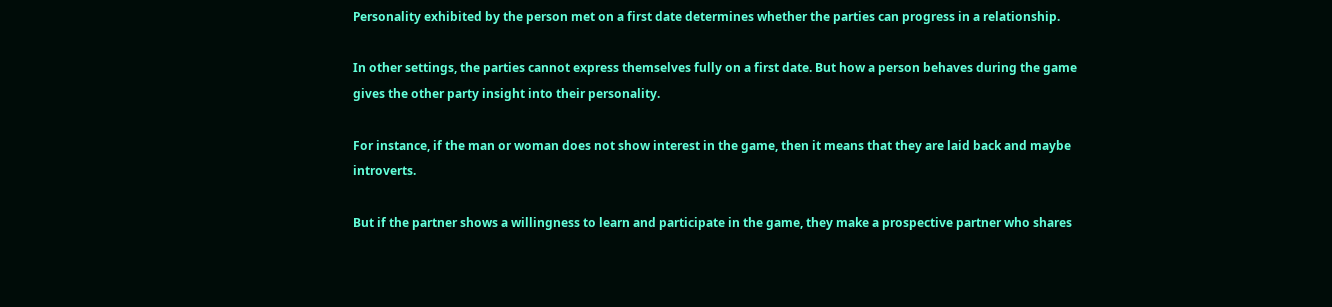Personality exhibited by the person met on a first date determines whether the parties can progress in a relationship.

In other settings, the parties cannot express themselves fully on a first date. But how a person behaves during the game gives the other party insight into their personality.

For instance, if the man or woman does not show interest in the game, then it means that they are laid back and maybe introverts.

But if the partner shows a willingness to learn and participate in the game, they make a prospective partner who shares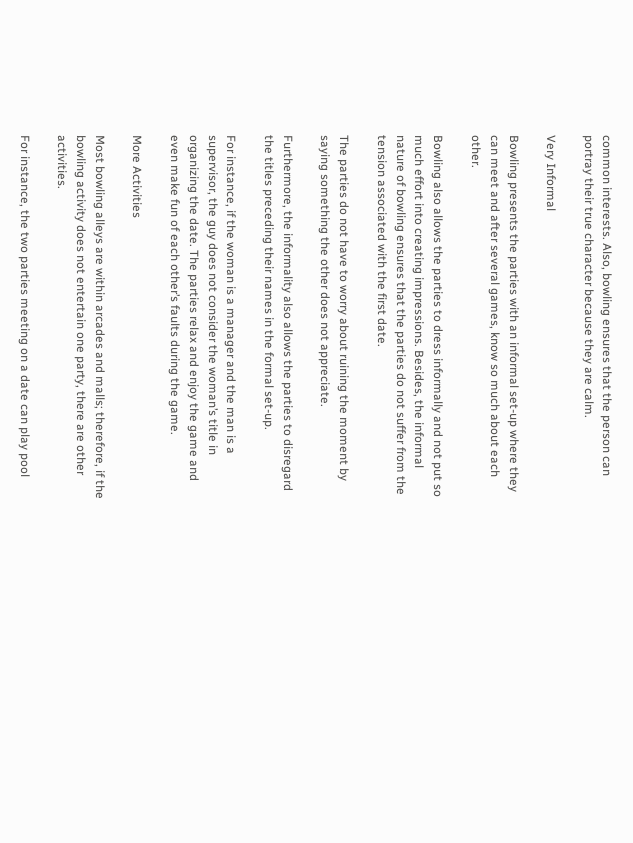common interests. Also, bowling ensures that the person can portray their true character because they are calm.

Very Informal

Bowling presents the parties with an informal set-up where they can meet and after several games, know so much about each other.

Bowling also allows the parties to dress informally and not put so much effort into creating impressions. Besides, the informal nature of bowling ensures that the parties do not suffer from the tension associated with the first date.

The parties do not have to worry about ruining the moment by saying something the other does not appreciate.

Furthermore, the informality also allows the parties to disregard the titles preceding their names in the formal set-up.

For instance, if the woman is a manager and the man is a supervisor, the guy does not consider the woman’s title in organizing the date. The parties relax and enjoy the game and even make fun of each other’s faults during the game.

More Activities

Most bowling alleys are within arcades and malls; therefore, if the bowling activity does not entertain one party, there are other activities.

For instance, the two parties meeting on a date can play pool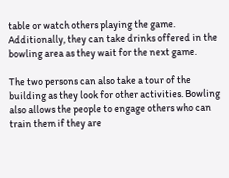table or watch others playing the game. Additionally, they can take drinks offered in the bowling area as they wait for the next game.

The two persons can also take a tour of the building as they look for other activities. Bowling also allows the people to engage others who can train them if they are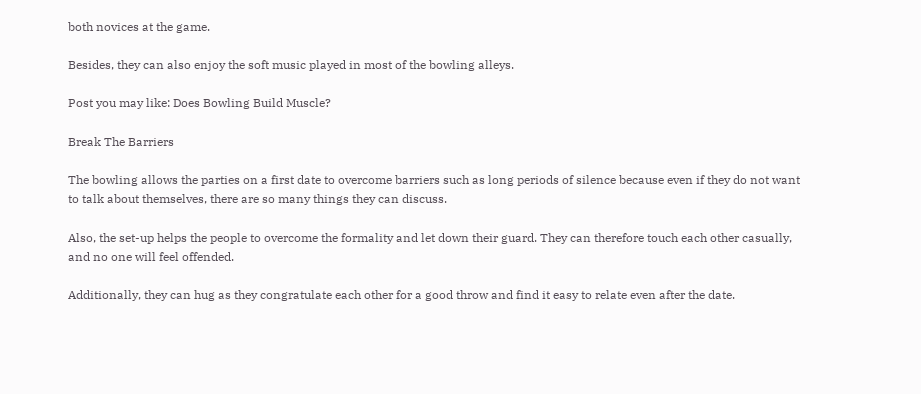both novices at the game.

Besides, they can also enjoy the soft music played in most of the bowling alleys.

Post you may like: Does Bowling Build Muscle?

Break The Barriers

The bowling allows the parties on a first date to overcome barriers such as long periods of silence because even if they do not want to talk about themselves, there are so many things they can discuss.

Also, the set-up helps the people to overcome the formality and let down their guard. They can therefore touch each other casually, and no one will feel offended.

Additionally, they can hug as they congratulate each other for a good throw and find it easy to relate even after the date.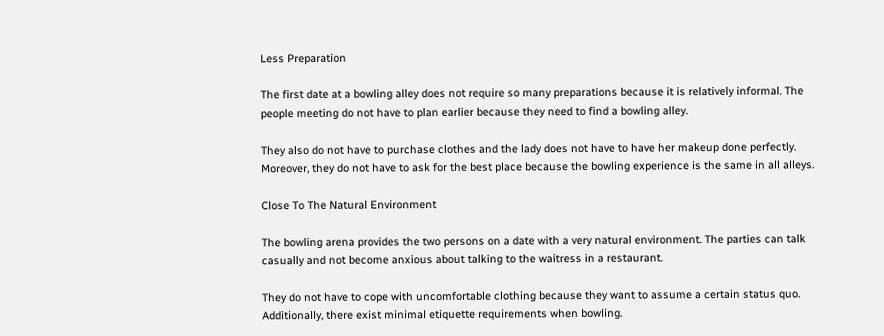Less Preparation

The first date at a bowling alley does not require so many preparations because it is relatively informal. The people meeting do not have to plan earlier because they need to find a bowling alley.

They also do not have to purchase clothes and the lady does not have to have her makeup done perfectly. Moreover, they do not have to ask for the best place because the bowling experience is the same in all alleys.

Close To The Natural Environment

The bowling arena provides the two persons on a date with a very natural environment. The parties can talk casually and not become anxious about talking to the waitress in a restaurant.

They do not have to cope with uncomfortable clothing because they want to assume a certain status quo. Additionally, there exist minimal etiquette requirements when bowling.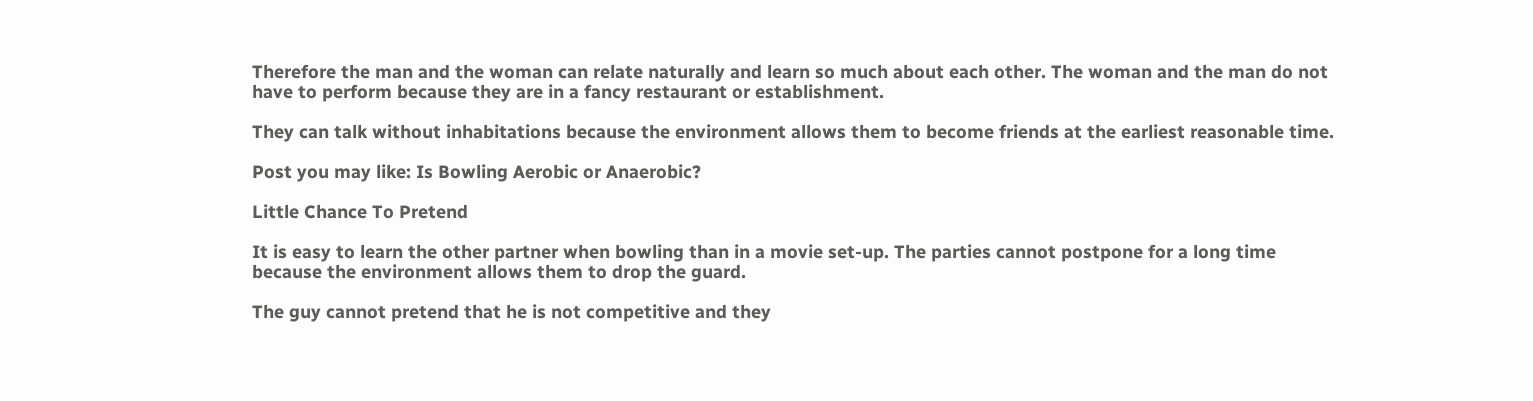Therefore the man and the woman can relate naturally and learn so much about each other. The woman and the man do not have to perform because they are in a fancy restaurant or establishment.

They can talk without inhabitations because the environment allows them to become friends at the earliest reasonable time.

Post you may like: Is Bowling Aerobic or Anaerobic?

Little Chance To Pretend

It is easy to learn the other partner when bowling than in a movie set-up. The parties cannot postpone for a long time because the environment allows them to drop the guard.

The guy cannot pretend that he is not competitive and they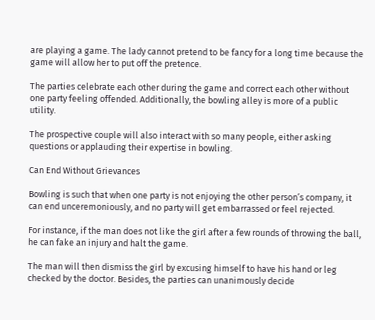are playing a game. The lady cannot pretend to be fancy for a long time because the game will allow her to put off the pretence.

The parties celebrate each other during the game and correct each other without one party feeling offended. Additionally, the bowling alley is more of a public utility.

The prospective couple will also interact with so many people, either asking questions or applauding their expertise in bowling.

Can End Without Grievances

Bowling is such that when one party is not enjoying the other person’s company, it can end unceremoniously, and no party will get embarrassed or feel rejected.

For instance, if the man does not like the girl after a few rounds of throwing the ball, he can fake an injury and halt the game.

The man will then dismiss the girl by excusing himself to have his hand or leg checked by the doctor. Besides, the parties can unanimously decide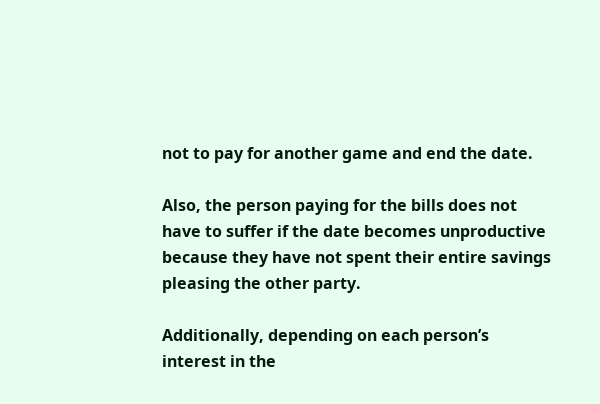not to pay for another game and end the date.

Also, the person paying for the bills does not have to suffer if the date becomes unproductive because they have not spent their entire savings pleasing the other party.

Additionally, depending on each person’s interest in the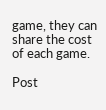game, they can share the cost of each game.

Post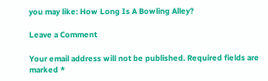you may like: How Long Is A Bowling Alley?

Leave a Comment

Your email address will not be published. Required fields are marked *